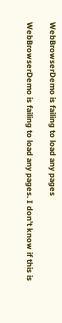WebBrowserDemo is failing to load any pages

WebBrowserDemo is failing to load any pages. I don’t know if this is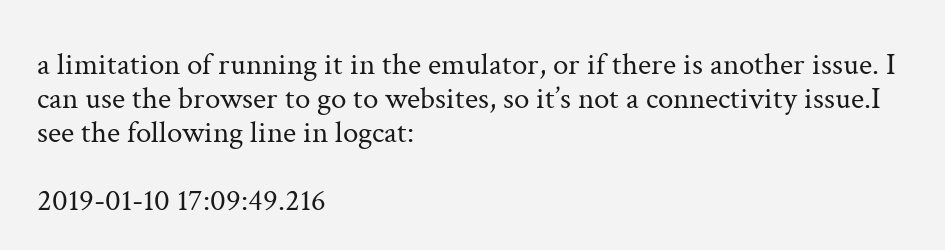a limitation of running it in the emulator, or if there is another issue. I can use the browser to go to websites, so it’s not a connectivity issue.I see the following line in logcat:

2019-01-10 17:09:49.216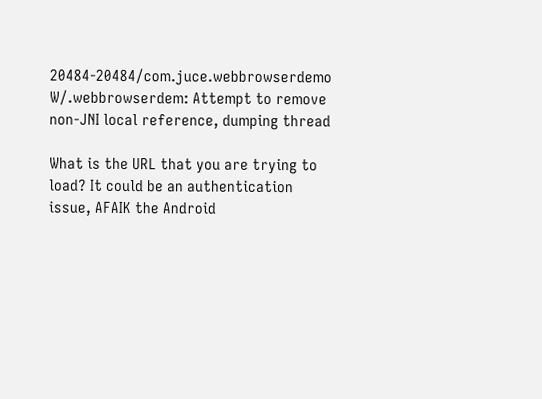20484-20484/com.juce.webbrowserdemo W/.webbrowserdem: Attempt to remove non-JNI local reference, dumping thread

What is the URL that you are trying to load? It could be an authentication issue, AFAIK the Android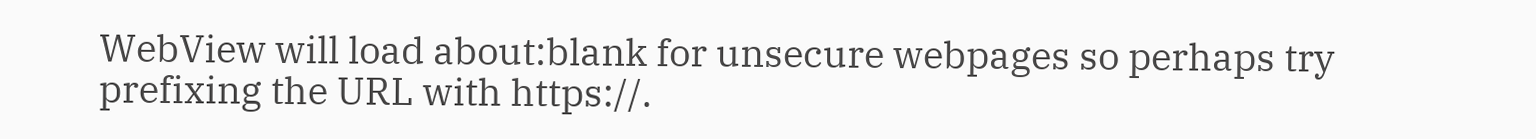WebView will load about:blank for unsecure webpages so perhaps try prefixing the URL with https://.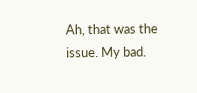Ah, that was the issue. My bad.